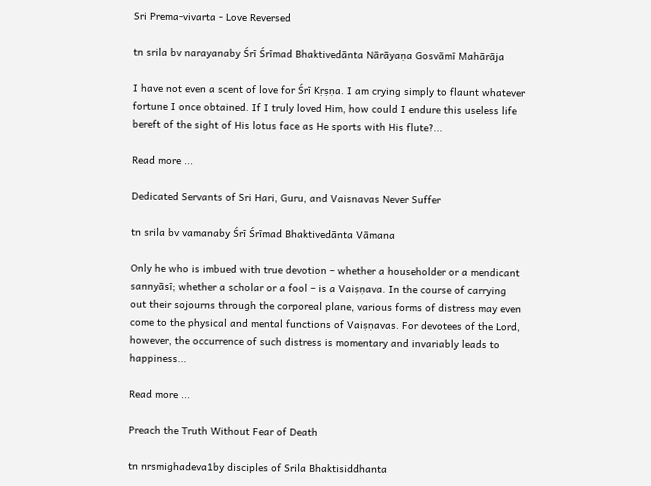Sri Prema-vivarta - Love Reversed

tn srila bv narayanaby Śrī Śrīmad Bhaktivedānta Nārāyaṇa Gosvāmī Mahārāja

I have not even a scent of love for Śrī Kṛṣṇa. I am crying simply to flaunt whatever fortune I once obtained. If I truly loved Him, how could I endure this useless life bereft of the sight of His lotus face as He sports with His flute?...

Read more ...

Dedicated Servants of Sri Hari, Guru, and Vaisnavas Never Suffer

tn srila bv vamanaby Śrī Śrīmad Bhaktivedānta Vāmana

Only he who is imbued with true devotion – whether a householder or a mendicant sannyāsī; whether a scholar or a fool – is a Vaiṣṇava. In the course of carrying out their sojourns through the corporeal plane, various forms of distress may even come to the physical and mental functions of Vaiṣṇavas. For devotees of the Lord, however, the occurrence of such distress is momentary and invariably leads to happiness...

Read more ...

Preach the Truth Without Fear of Death

tn nrsmighadeva1by disciples of Srila Bhaktisiddhanta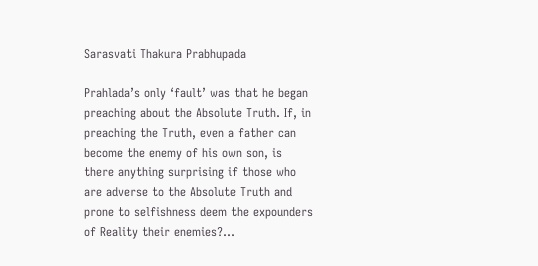Sarasvati Thakura Prabhupada

Prahlada’s only ‘fault’ was that he began preaching about the Absolute Truth. If, in preaching the Truth, even a father can become the enemy of his own son, is there anything surprising if those who are adverse to the Absolute Truth and prone to selfishness deem the expounders of Reality their enemies?...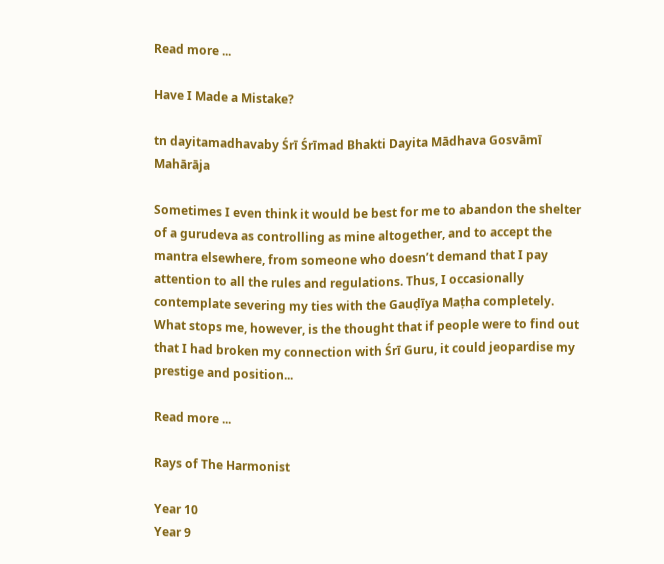Read more ...

Have I Made a Mistake?

tn dayitamadhavaby Śrī Śrīmad Bhakti Dayita Mādhava Gosvāmī Mahārāja

Sometimes I even think it would be best for me to abandon the shelter of a gurudeva as controlling as mine altogether, and to accept the mantra elsewhere, from someone who doesn’t demand that I pay attention to all the rules and regulations. Thus, I occasionally contemplate severing my ties with the Gauḍīya Maṭha completely. What stops me, however, is the thought that if people were to find out that I had broken my connection with Śrī Guru, it could jeopardise my prestige and position...

Read more ...

Rays of The Harmonist

Year 10
Year 9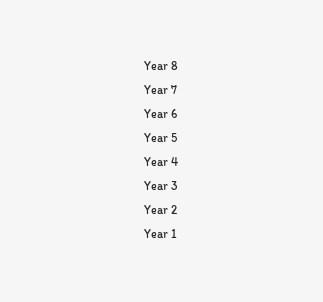Year 8
Year 7
Year 6
Year 5
Year 4
Year 3
Year 2
Year 1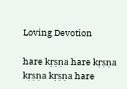Loving Devotion

hare kṛṣṇa hare kṛṣṇa
kṛṣṇa kṛṣṇa hare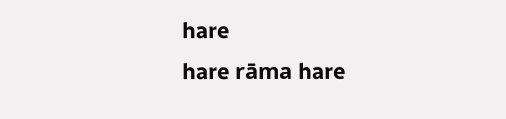hare
hare rāma hare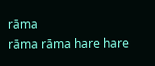rāma
rāma rāma hare hare